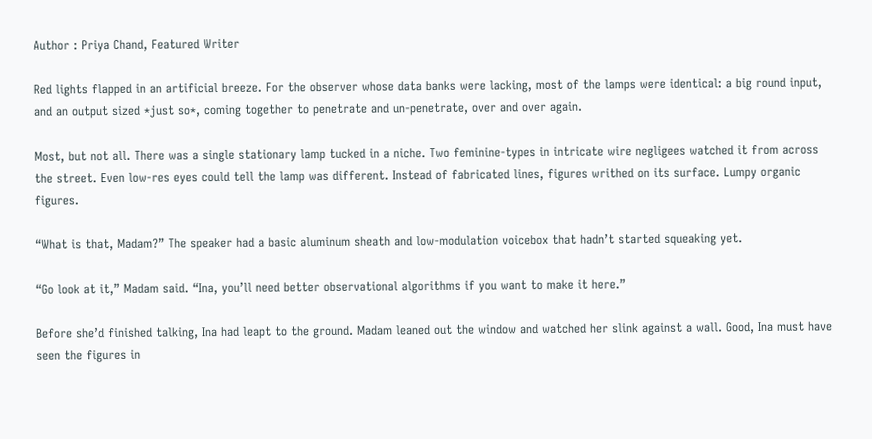Author : Priya Chand, Featured Writer

Red lights flapped in an artificial breeze. For the observer whose data banks were lacking, most of the lamps were identical: a big round input, and an output sized *just so*, coming together to penetrate and un-penetrate, over and over again.

Most, but not all. There was a single stationary lamp tucked in a niche. Two feminine-types in intricate wire negligees watched it from across the street. Even low-res eyes could tell the lamp was different. Instead of fabricated lines, figures writhed on its surface. Lumpy organic figures.

“What is that, Madam?” The speaker had a basic aluminum sheath and low-modulation voicebox that hadn’t started squeaking yet.

“Go look at it,” Madam said. “Ina, you’ll need better observational algorithms if you want to make it here.”

Before she’d finished talking, Ina had leapt to the ground. Madam leaned out the window and watched her slink against a wall. Good, Ina must have seen the figures in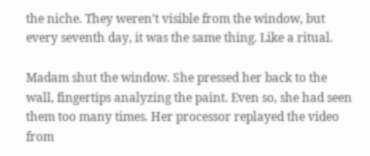the niche. They weren’t visible from the window, but every seventh day, it was the same thing. Like a ritual.

Madam shut the window. She pressed her back to the wall, fingertips analyzing the paint. Even so, she had seen them too many times. Her processor replayed the video from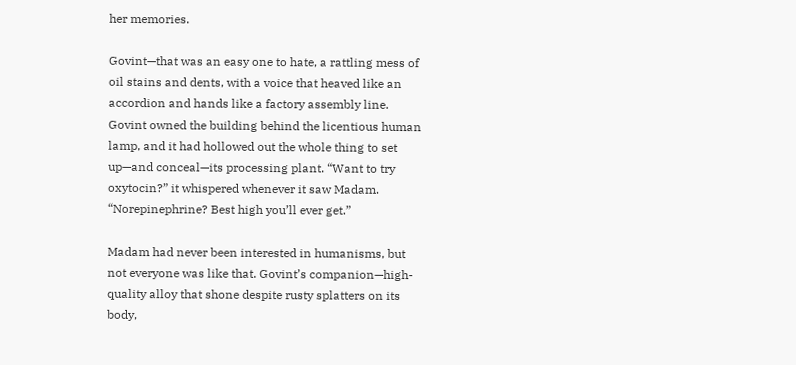her memories.

Govint—that was an easy one to hate, a rattling mess of oil stains and dents, with a voice that heaved like an accordion and hands like a factory assembly line. Govint owned the building behind the licentious human lamp, and it had hollowed out the whole thing to set up—and conceal—its processing plant. “Want to try oxytocin?” it whispered whenever it saw Madam. “Norepinephrine? Best high you’ll ever get.”

Madam had never been interested in humanisms, but not everyone was like that. Govint’s companion—high-quality alloy that shone despite rusty splatters on its body,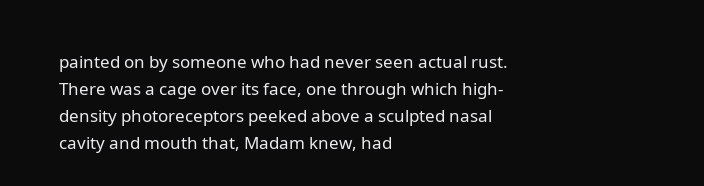painted on by someone who had never seen actual rust. There was a cage over its face, one through which high-density photoreceptors peeked above a sculpted nasal cavity and mouth that, Madam knew, had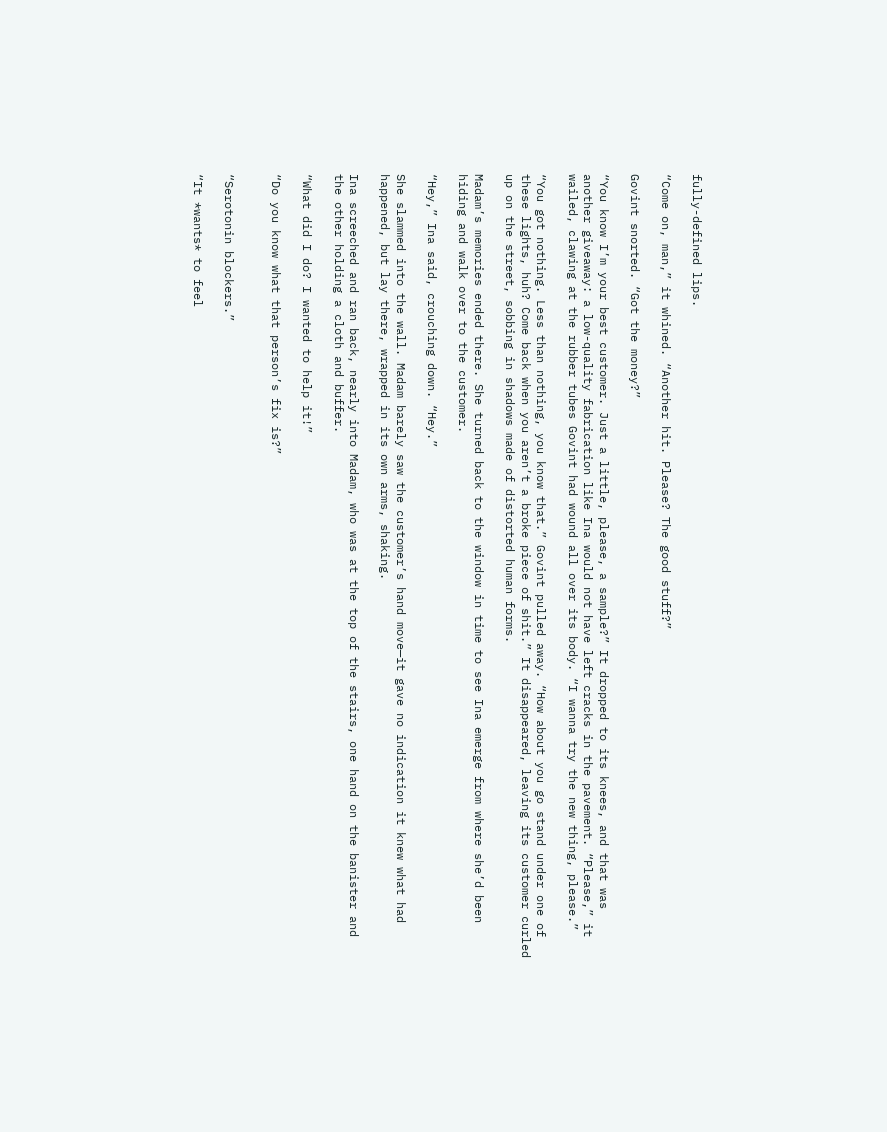fully-defined lips.

“Come on, man,” it whined. “Another hit. Please? The good stuff?”

Govint snorted. “Got the money?”

“You know I’m your best customer. Just a little, please, a sample?” It dropped to its knees, and that was another giveaway: a low-quality fabrication like Ina would not have left cracks in the pavement. “Please,” it wailed, clawing at the rubber tubes Govint had wound all over its body. “I wanna try the new thing, please.”

“You got nothing. Less than nothing, you know that.” Govint pulled away. “How about you go stand under one of these lights, huh? Come back when you aren’t a broke piece of shit.” It disappeared, leaving its customer curled up on the street, sobbing in shadows made of distorted human forms.

Madam’s memories ended there. She turned back to the window in time to see Ina emerge from where she’d been hiding and walk over to the customer.

“Hey,” Ina said, crouching down. “Hey.”

She slammed into the wall. Madam barely saw the customer’s hand move—it gave no indication it knew what had happened, but lay there, wrapped in its own arms, shaking.

Ina screeched and ran back, nearly into Madam, who was at the top of the stairs, one hand on the banister and the other holding a cloth and buffer.

“What did I do? I wanted to help it!”

“Do you know what that person’s fix is?”


“Serotonin blockers.”

“It *wants* to feel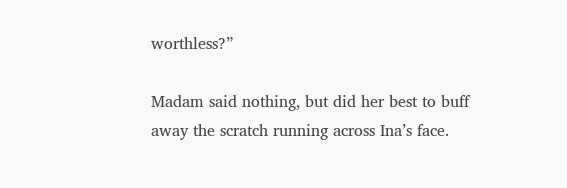worthless?”

Madam said nothing, but did her best to buff away the scratch running across Ina’s face.